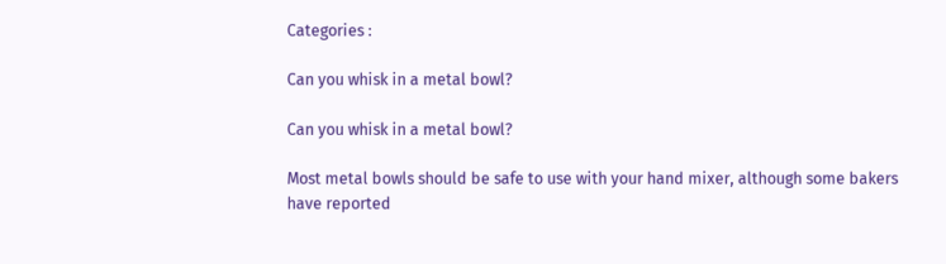Categories :

Can you whisk in a metal bowl?

Can you whisk in a metal bowl?

Most metal bowls should be safe to use with your hand mixer, although some bakers have reported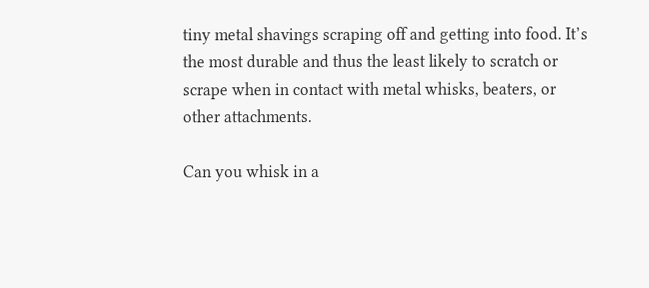tiny metal shavings scraping off and getting into food. It’s the most durable and thus the least likely to scratch or scrape when in contact with metal whisks, beaters, or other attachments.

Can you whisk in a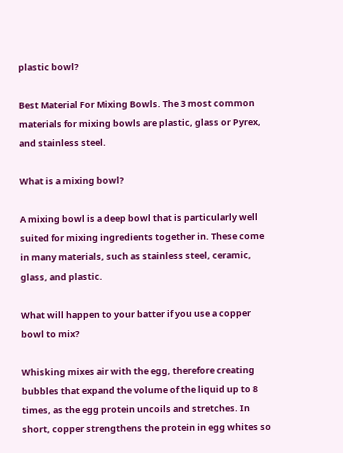plastic bowl?

Best Material For Mixing Bowls. The 3 most common materials for mixing bowls are plastic, glass or Pyrex, and stainless steel.

What is a mixing bowl?

A mixing bowl is a deep bowl that is particularly well suited for mixing ingredients together in. These come in many materials, such as stainless steel, ceramic, glass, and plastic.

What will happen to your batter if you use a copper bowl to mix?

Whisking mixes air with the egg, therefore creating bubbles that expand the volume of the liquid up to 8 times, as the egg protein uncoils and stretches. In short, copper strengthens the protein in egg whites so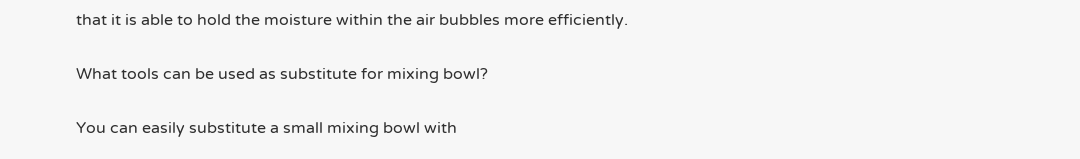that it is able to hold the moisture within the air bubbles more efficiently.

What tools can be used as substitute for mixing bowl?

You can easily substitute a small mixing bowl with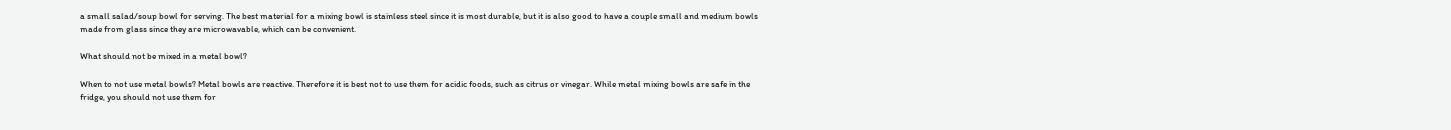a small salad/soup bowl for serving. The best material for a mixing bowl is stainless steel since it is most durable, but it is also good to have a couple small and medium bowls made from glass since they are microwavable, which can be convenient.

What should not be mixed in a metal bowl?

When to not use metal bowls? Metal bowls are reactive. Therefore it is best not to use them for acidic foods, such as citrus or vinegar. While metal mixing bowls are safe in the fridge, you should not use them for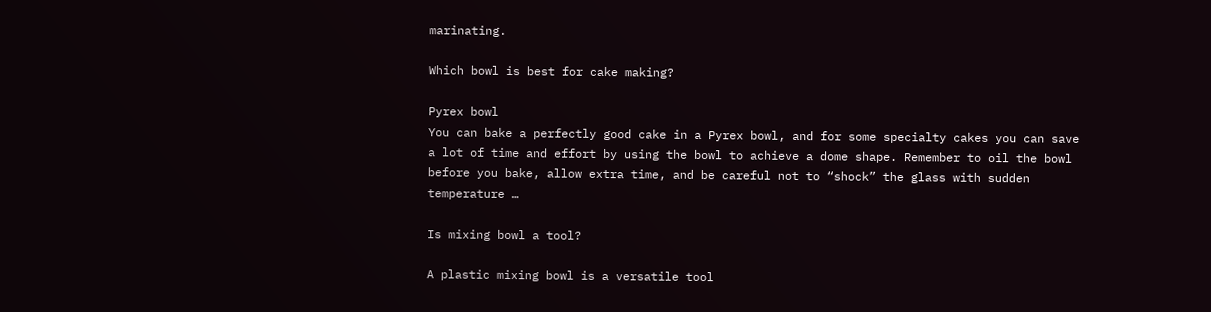marinating.

Which bowl is best for cake making?

Pyrex bowl
You can bake a perfectly good cake in a Pyrex bowl, and for some specialty cakes you can save a lot of time and effort by using the bowl to achieve a dome shape. Remember to oil the bowl before you bake, allow extra time, and be careful not to “shock” the glass with sudden temperature …

Is mixing bowl a tool?

A plastic mixing bowl is a versatile tool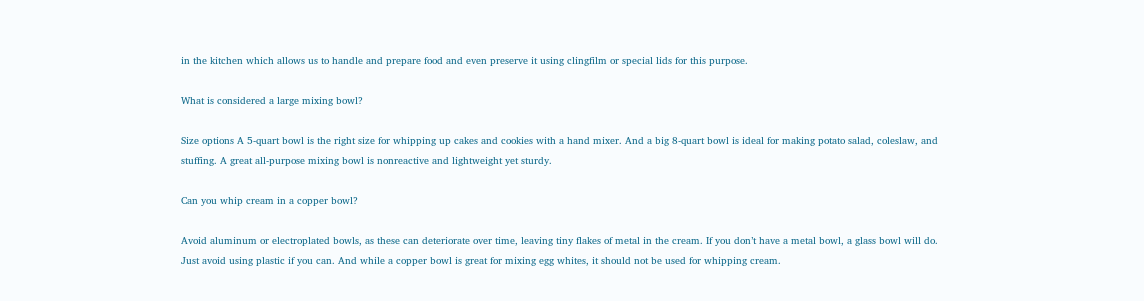in the kitchen which allows us to handle and prepare food and even preserve it using clingfilm or special lids for this purpose.

What is considered a large mixing bowl?

Size options A 5-quart bowl is the right size for whipping up cakes and cookies with a hand mixer. And a big 8-quart bowl is ideal for making potato salad, coleslaw, and stuffing. A great all-purpose mixing bowl is nonreactive and lightweight yet sturdy.

Can you whip cream in a copper bowl?

Avoid aluminum or electroplated bowls, as these can deteriorate over time, leaving tiny flakes of metal in the cream. If you don’t have a metal bowl, a glass bowl will do. Just avoid using plastic if you can. And while a copper bowl is great for mixing egg whites, it should not be used for whipping cream.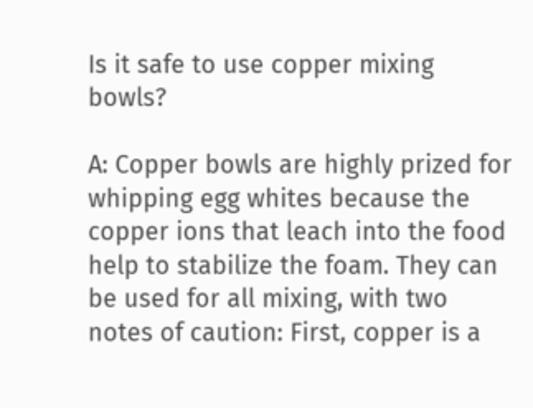Is it safe to use copper mixing bowls?

A: Copper bowls are highly prized for whipping egg whites because the copper ions that leach into the food help to stabilize the foam. They can be used for all mixing, with two notes of caution: First, copper is a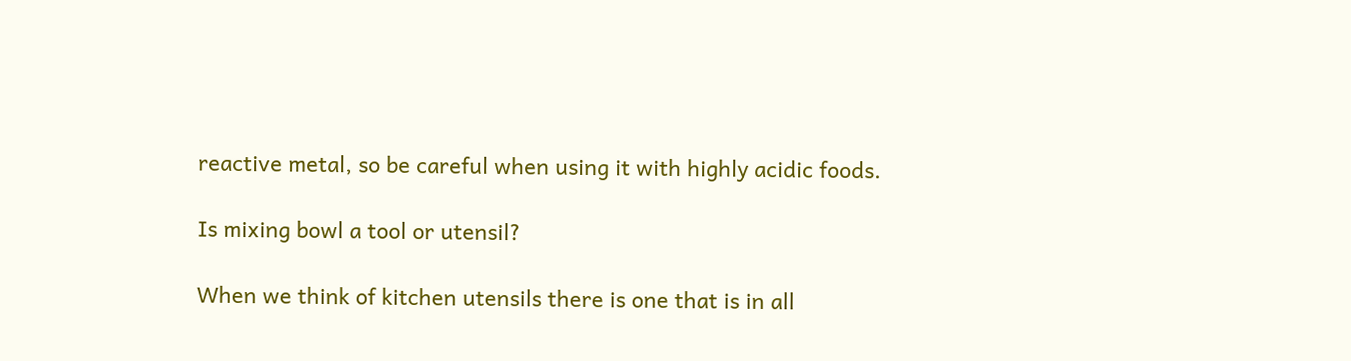reactive metal, so be careful when using it with highly acidic foods.

Is mixing bowl a tool or utensil?

When we think of kitchen utensils there is one that is in all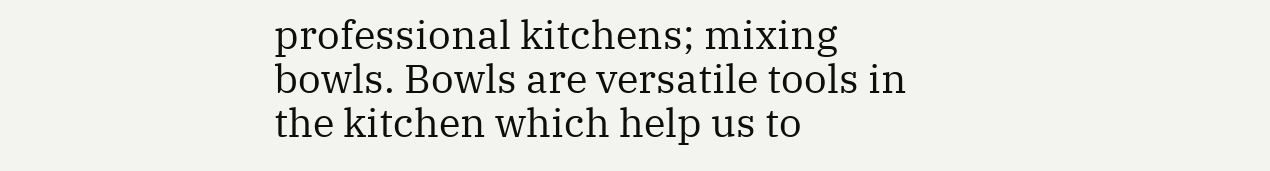professional kitchens; mixing bowls. Bowls are versatile tools in the kitchen which help us to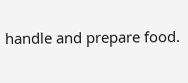handle and prepare food.